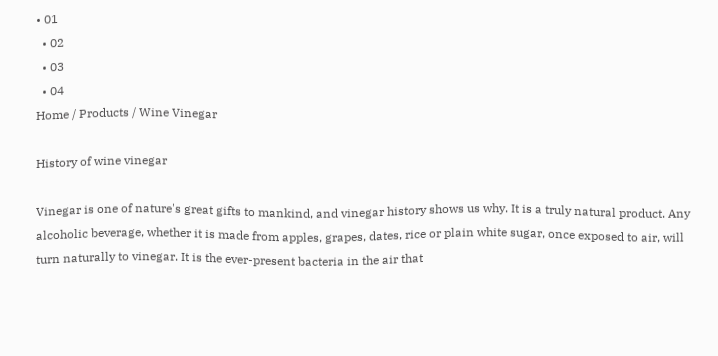• 01
  • 02
  • 03
  • 04
Home / Products / Wine Vinegar

History of wine vinegar

Vinegar is one of nature's great gifts to mankind, and vinegar history shows us why. It is a truly natural product. Any alcoholic beverage, whether it is made from apples, grapes, dates, rice or plain white sugar, once exposed to air, will turn naturally to vinegar. It is the ever-present bacteria in the air that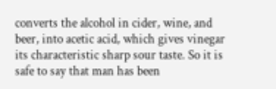converts the alcohol in cider, wine, and beer, into acetic acid, which gives vinegar its characteristic sharp sour taste. So it is safe to say that man has been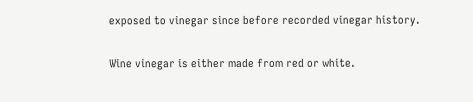exposed to vinegar since before recorded vinegar history.

Wine vinegar is either made from red or white.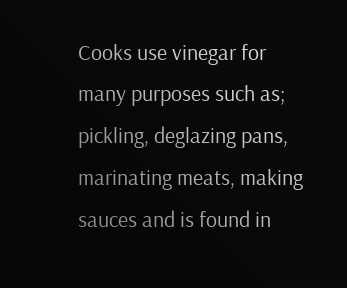Cooks use vinegar for many purposes such as; pickling, deglazing pans, marinating meats, making sauces and is found in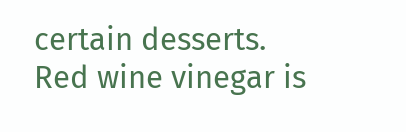certain desserts. Red wine vinegar is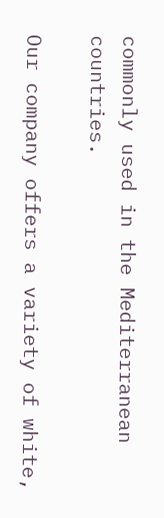commonly used in the Mediterranean countries.

Our company offers a variety of white,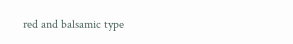red and balsamic type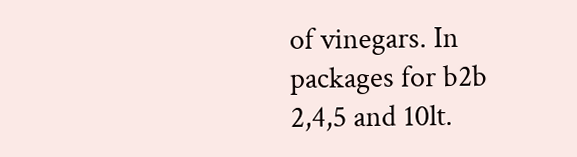of vinegars. In packages for b2b 2,4,5 and 10lt.